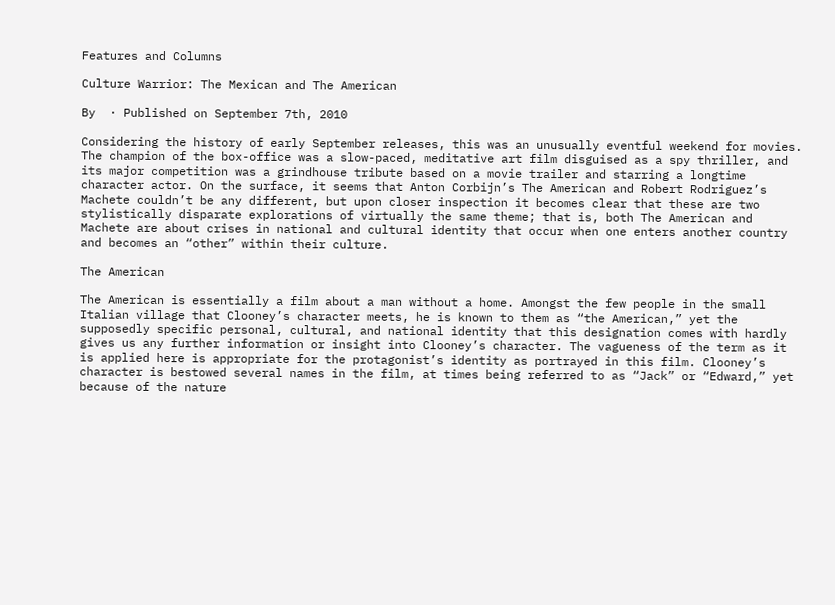Features and Columns

Culture Warrior: The Mexican and The American

By  · Published on September 7th, 2010

Considering the history of early September releases, this was an unusually eventful weekend for movies. The champion of the box-office was a slow-paced, meditative art film disguised as a spy thriller, and its major competition was a grindhouse tribute based on a movie trailer and starring a longtime character actor. On the surface, it seems that Anton Corbijn’s The American and Robert Rodriguez’s Machete couldn’t be any different, but upon closer inspection it becomes clear that these are two stylistically disparate explorations of virtually the same theme; that is, both The American and Machete are about crises in national and cultural identity that occur when one enters another country and becomes an “other” within their culture.

The American

The American is essentially a film about a man without a home. Amongst the few people in the small Italian village that Clooney’s character meets, he is known to them as “the American,” yet the supposedly specific personal, cultural, and national identity that this designation comes with hardly gives us any further information or insight into Clooney’s character. The vagueness of the term as it is applied here is appropriate for the protagonist’s identity as portrayed in this film. Clooney’s character is bestowed several names in the film, at times being referred to as “Jack” or “Edward,” yet because of the nature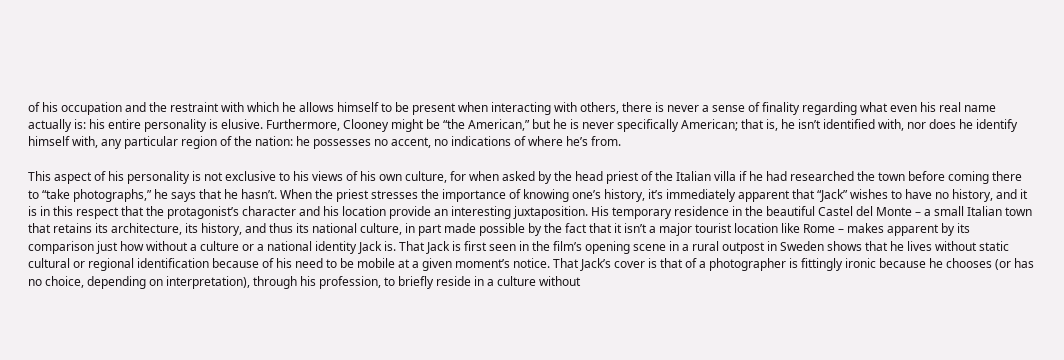of his occupation and the restraint with which he allows himself to be present when interacting with others, there is never a sense of finality regarding what even his real name actually is: his entire personality is elusive. Furthermore, Clooney might be “the American,” but he is never specifically American; that is, he isn’t identified with, nor does he identify himself with, any particular region of the nation: he possesses no accent, no indications of where he’s from.

This aspect of his personality is not exclusive to his views of his own culture, for when asked by the head priest of the Italian villa if he had researched the town before coming there to “take photographs,” he says that he hasn’t. When the priest stresses the importance of knowing one’s history, it’s immediately apparent that “Jack” wishes to have no history, and it is in this respect that the protagonist’s character and his location provide an interesting juxtaposition. His temporary residence in the beautiful Castel del Monte – a small Italian town that retains its architecture, its history, and thus its national culture, in part made possible by the fact that it isn’t a major tourist location like Rome – makes apparent by its comparison just how without a culture or a national identity Jack is. That Jack is first seen in the film’s opening scene in a rural outpost in Sweden shows that he lives without static cultural or regional identification because of his need to be mobile at a given moment’s notice. That Jack’s cover is that of a photographer is fittingly ironic because he chooses (or has no choice, depending on interpretation), through his profession, to briefly reside in a culture without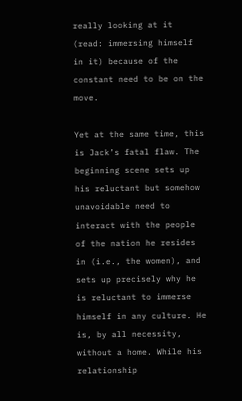really looking at it (read: immersing himself in it) because of the constant need to be on the move.

Yet at the same time, this is Jack’s fatal flaw. The beginning scene sets up his reluctant but somehow unavoidable need to interact with the people of the nation he resides in (i.e., the women), and sets up precisely why he is reluctant to immerse himself in any culture. He is, by all necessity, without a home. While his relationship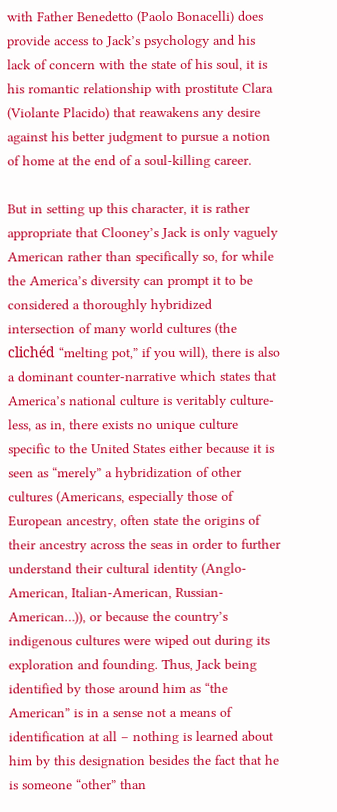with Father Benedetto (Paolo Bonacelli) does provide access to Jack’s psychology and his lack of concern with the state of his soul, it is his romantic relationship with prostitute Clara (Violante Placido) that reawakens any desire against his better judgment to pursue a notion of home at the end of a soul-killing career.

But in setting up this character, it is rather appropriate that Clooney’s Jack is only vaguely American rather than specifically so, for while the America’s diversity can prompt it to be considered a thoroughly hybridized intersection of many world cultures (the clichéd “melting pot,” if you will), there is also a dominant counter-narrative which states that America’s national culture is veritably culture-less, as in, there exists no unique culture specific to the United States either because it is seen as “merely” a hybridization of other cultures (Americans, especially those of European ancestry, often state the origins of their ancestry across the seas in order to further understand their cultural identity (Anglo-American, Italian-American, Russian-American…)), or because the country’s indigenous cultures were wiped out during its exploration and founding. Thus, Jack being identified by those around him as “the American” is in a sense not a means of identification at all – nothing is learned about him by this designation besides the fact that he is someone “other” than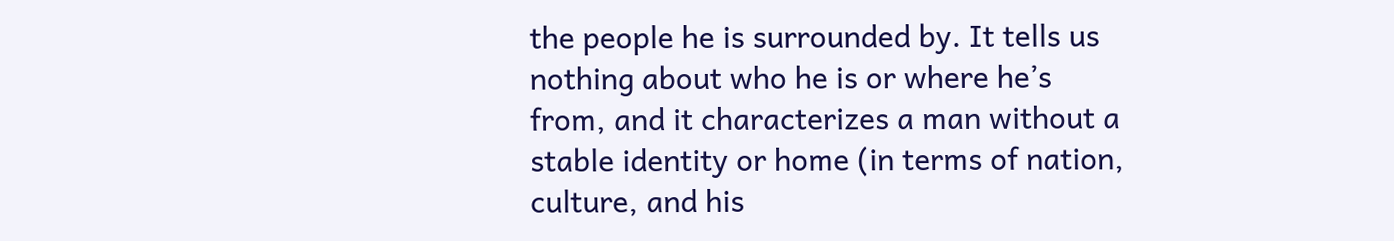the people he is surrounded by. It tells us nothing about who he is or where he’s from, and it characterizes a man without a stable identity or home (in terms of nation, culture, and his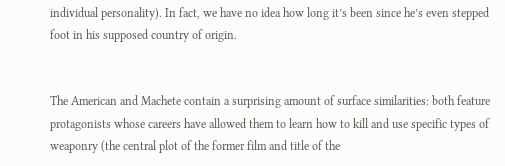individual personality). In fact, we have no idea how long it’s been since he’s even stepped foot in his supposed country of origin.


The American and Machete contain a surprising amount of surface similarities: both feature protagonists whose careers have allowed them to learn how to kill and use specific types of weaponry (the central plot of the former film and title of the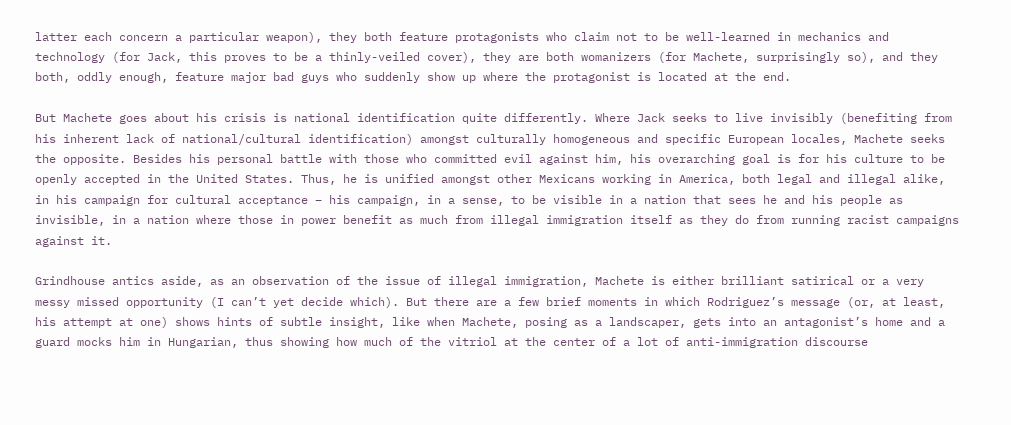latter each concern a particular weapon), they both feature protagonists who claim not to be well-learned in mechanics and technology (for Jack, this proves to be a thinly-veiled cover), they are both womanizers (for Machete, surprisingly so), and they both, oddly enough, feature major bad guys who suddenly show up where the protagonist is located at the end.

But Machete goes about his crisis is national identification quite differently. Where Jack seeks to live invisibly (benefiting from his inherent lack of national/cultural identification) amongst culturally homogeneous and specific European locales, Machete seeks the opposite. Besides his personal battle with those who committed evil against him, his overarching goal is for his culture to be openly accepted in the United States. Thus, he is unified amongst other Mexicans working in America, both legal and illegal alike, in his campaign for cultural acceptance – his campaign, in a sense, to be visible in a nation that sees he and his people as invisible, in a nation where those in power benefit as much from illegal immigration itself as they do from running racist campaigns against it.

Grindhouse antics aside, as an observation of the issue of illegal immigration, Machete is either brilliant satirical or a very messy missed opportunity (I can’t yet decide which). But there are a few brief moments in which Rodriguez’s message (or, at least, his attempt at one) shows hints of subtle insight, like when Machete, posing as a landscaper, gets into an antagonist’s home and a guard mocks him in Hungarian, thus showing how much of the vitriol at the center of a lot of anti-immigration discourse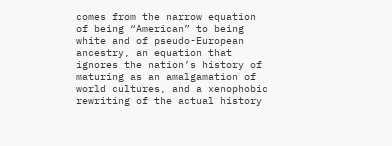comes from the narrow equation of being “American” to being white and of pseudo-European ancestry, an equation that ignores the nation’s history of maturing as an amalgamation of world cultures, and a xenophobic rewriting of the actual history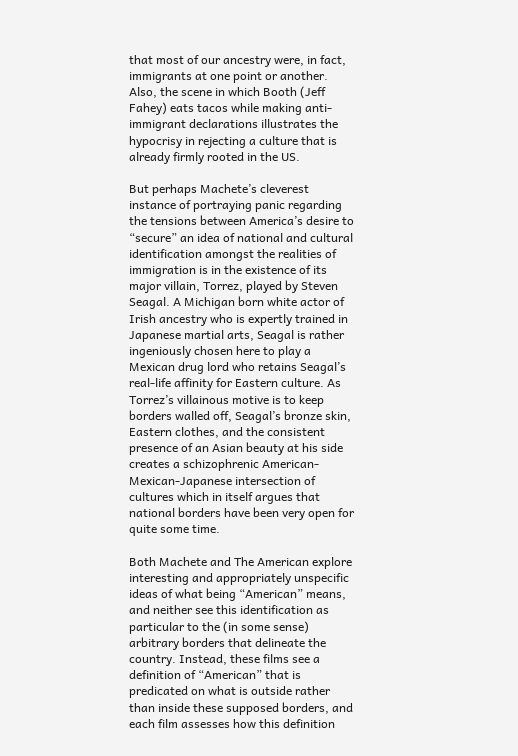that most of our ancestry were, in fact, immigrants at one point or another. Also, the scene in which Booth (Jeff Fahey) eats tacos while making anti-immigrant declarations illustrates the hypocrisy in rejecting a culture that is already firmly rooted in the US.

But perhaps Machete’s cleverest instance of portraying panic regarding the tensions between America’s desire to “secure” an idea of national and cultural identification amongst the realities of immigration is in the existence of its major villain, Torrez, played by Steven Seagal. A Michigan born white actor of Irish ancestry who is expertly trained in Japanese martial arts, Seagal is rather ingeniously chosen here to play a Mexican drug lord who retains Seagal’s real-life affinity for Eastern culture. As Torrez’s villainous motive is to keep borders walled off, Seagal’s bronze skin, Eastern clothes, and the consistent presence of an Asian beauty at his side creates a schizophrenic American-Mexican-Japanese intersection of cultures which in itself argues that national borders have been very open for quite some time.

Both Machete and The American explore interesting and appropriately unspecific ideas of what being “American” means, and neither see this identification as particular to the (in some sense) arbitrary borders that delineate the country. Instead, these films see a definition of “American” that is predicated on what is outside rather than inside these supposed borders, and each film assesses how this definition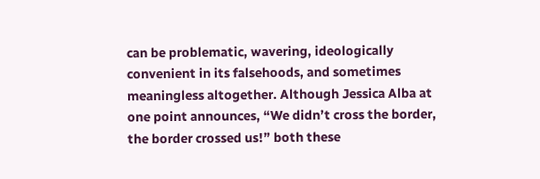can be problematic, wavering, ideologically convenient in its falsehoods, and sometimes meaningless altogether. Although Jessica Alba at one point announces, “We didn’t cross the border, the border crossed us!” both these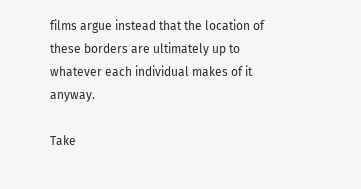films argue instead that the location of these borders are ultimately up to whatever each individual makes of it anyway.

Take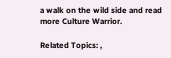a walk on the wild side and read more Culture Warrior.

Related Topics: ,